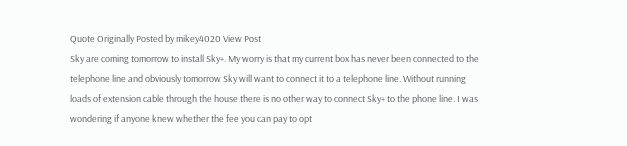Quote Originally Posted by mikey4020 View Post
Sky are coming tomorrow to install Sky+. My worry is that my current box has never been connected to the telephone line and obviously tomorrow Sky will want to connect it to a telephone line. Without running loads of extension cable through the house there is no other way to connect Sky+ to the phone line. I was wondering if anyone knew whether the fee you can pay to opt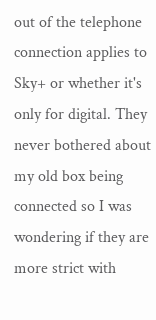out of the telephone connection applies to Sky+ or whether it's only for digital. They never bothered about my old box being connected so I was wondering if they are more strict with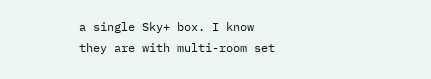a single Sky+ box. I know they are with multi-room set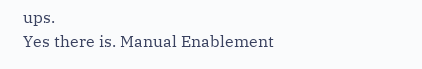ups.
Yes there is. Manual Enablement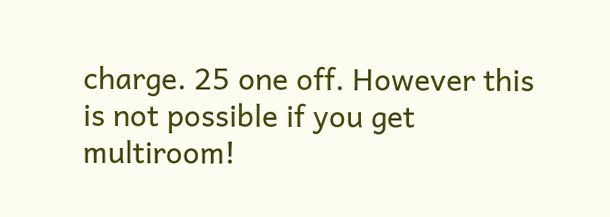charge. 25 one off. However this is not possible if you get multiroom!